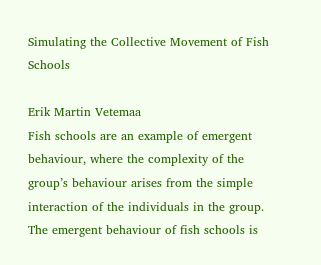Simulating the Collective Movement of Fish Schools

Erik Martin Vetemaa
Fish schools are an example of emergent behaviour, where the complexity of the group’s behaviour arises from the simple interaction of the individuals in the group. The emergent behaviour of fish schools is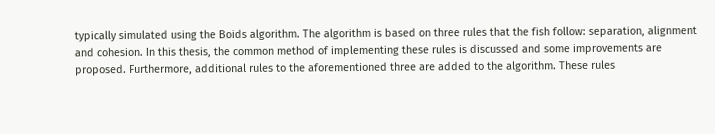typically simulated using the Boids algorithm. The algorithm is based on three rules that the fish follow: separation, alignment and cohesion. In this thesis, the common method of implementing these rules is discussed and some improvements are proposed. Furthermore, additional rules to the aforementioned three are added to the algorithm. These rules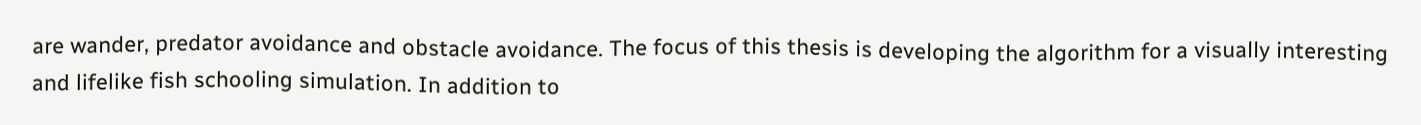are wander, predator avoidance and obstacle avoidance. The focus of this thesis is developing the algorithm for a visually interesting and lifelike fish schooling simulation. In addition to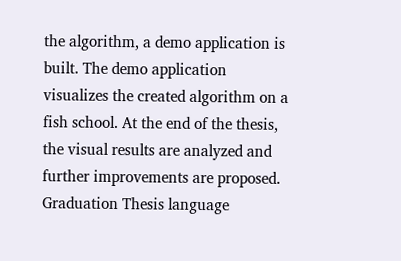the algorithm, a demo application is built. The demo application visualizes the created algorithm on a fish school. At the end of the thesis, the visual results are analyzed and further improvements are proposed.
Graduation Thesis language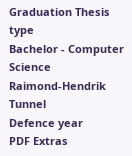Graduation Thesis type
Bachelor - Computer Science
Raimond-Hendrik Tunnel
Defence year
PDF Extras